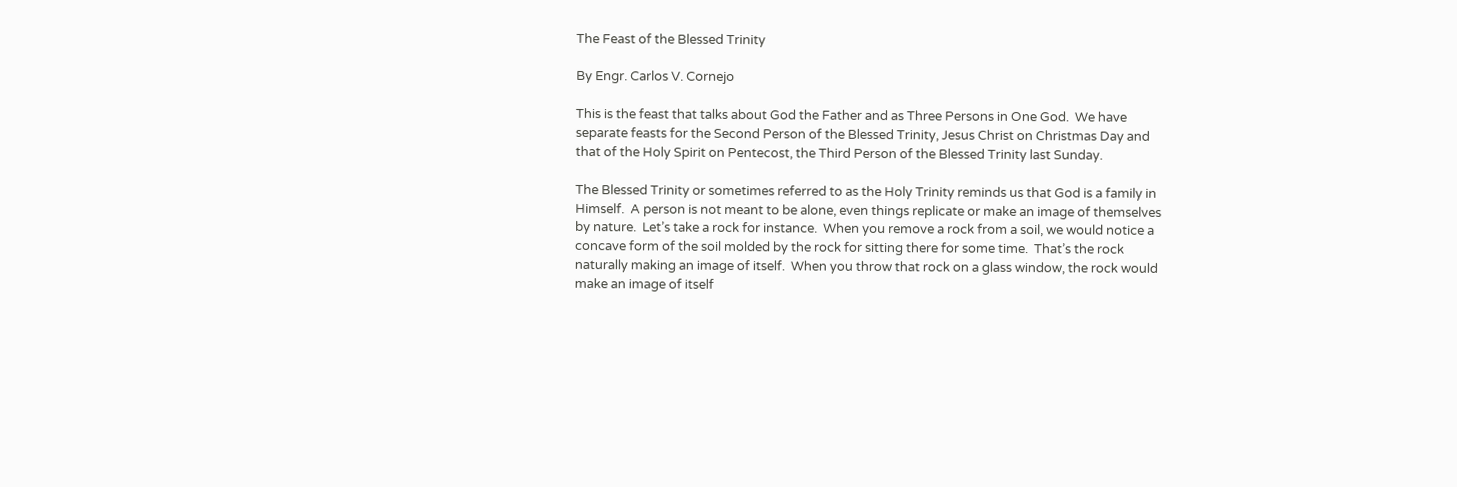The Feast of the Blessed Trinity

By Engr. Carlos V. Cornejo

This is the feast that talks about God the Father and as Three Persons in One God.  We have separate feasts for the Second Person of the Blessed Trinity, Jesus Christ on Christmas Day and that of the Holy Spirit on Pentecost, the Third Person of the Blessed Trinity last Sunday.

The Blessed Trinity or sometimes referred to as the Holy Trinity reminds us that God is a family in Himself.  A person is not meant to be alone, even things replicate or make an image of themselves by nature.  Let’s take a rock for instance.  When you remove a rock from a soil, we would notice a concave form of the soil molded by the rock for sitting there for some time.  That’s the rock naturally making an image of itself.  When you throw that rock on a glass window, the rock would make an image of itself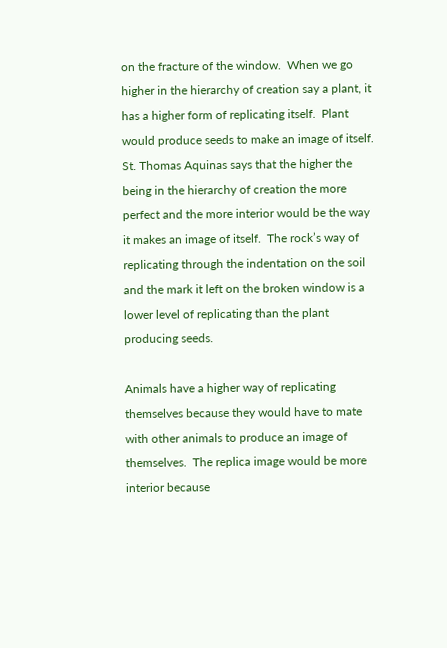on the fracture of the window.  When we go higher in the hierarchy of creation say a plant, it has a higher form of replicating itself.  Plant would produce seeds to make an image of itself.  St. Thomas Aquinas says that the higher the being in the hierarchy of creation the more perfect and the more interior would be the way it makes an image of itself.  The rock’s way of replicating through the indentation on the soil and the mark it left on the broken window is a lower level of replicating than the plant producing seeds.

Animals have a higher way of replicating themselves because they would have to mate with other animals to produce an image of themselves.  The replica image would be more interior because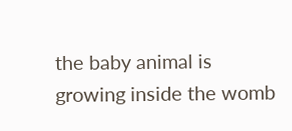the baby animal is growing inside the womb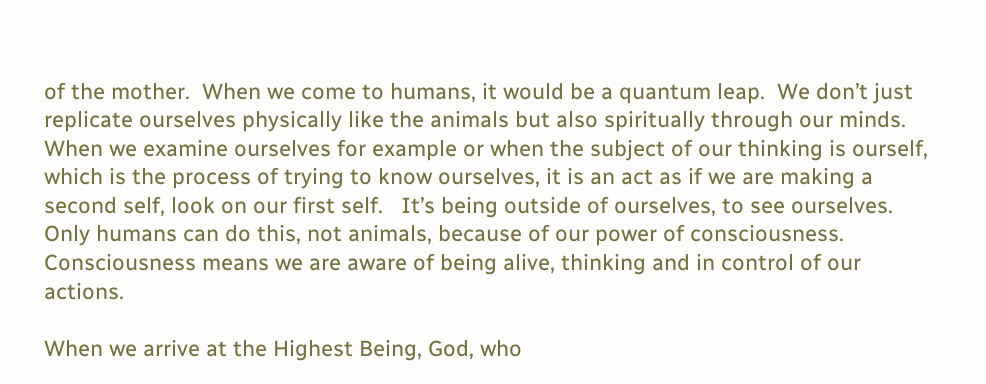of the mother.  When we come to humans, it would be a quantum leap.  We don’t just replicate ourselves physically like the animals but also spiritually through our minds.  When we examine ourselves for example or when the subject of our thinking is ourself, which is the process of trying to know ourselves, it is an act as if we are making a second self, look on our first self.   It’s being outside of ourselves, to see ourselves.  Only humans can do this, not animals, because of our power of consciousness.  Consciousness means we are aware of being alive, thinking and in control of our actions.

When we arrive at the Highest Being, God, who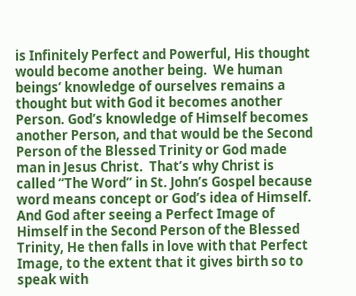is Infinitely Perfect and Powerful, His thought would become another being.  We human beings’ knowledge of ourselves remains a thought but with God it becomes another Person. God’s knowledge of Himself becomes another Person, and that would be the Second Person of the Blessed Trinity or God made man in Jesus Christ.  That’s why Christ is called “The Word” in St. John’s Gospel because word means concept or God’s idea of Himself.  And God after seeing a Perfect Image of Himself in the Second Person of the Blessed Trinity, He then falls in love with that Perfect Image, to the extent that it gives birth so to speak with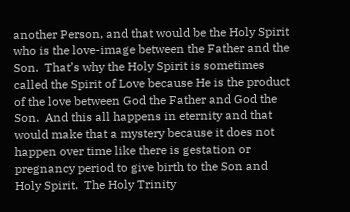another Person, and that would be the Holy Spirit who is the love-image between the Father and the Son.  That’s why the Holy Spirit is sometimes called the Spirit of Love because He is the product of the love between God the Father and God the Son.  And this all happens in eternity and that would make that a mystery because it does not happen over time like there is gestation or pregnancy period to give birth to the Son and Holy Spirit.  The Holy Trinity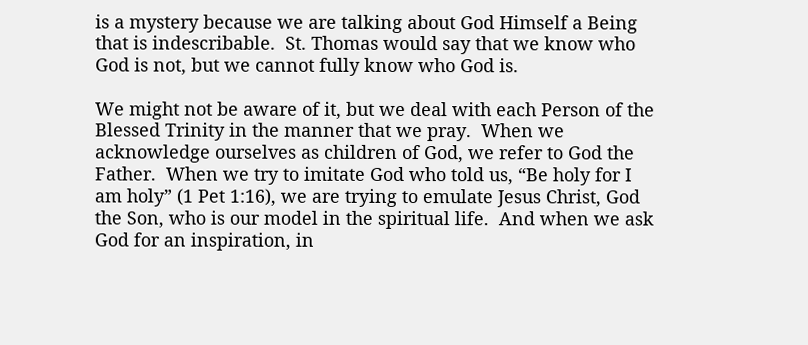is a mystery because we are talking about God Himself a Being that is indescribable.  St. Thomas would say that we know who God is not, but we cannot fully know who God is.

We might not be aware of it, but we deal with each Person of the Blessed Trinity in the manner that we pray.  When we acknowledge ourselves as children of God, we refer to God the Father.  When we try to imitate God who told us, “Be holy for I am holy” (1 Pet 1:16), we are trying to emulate Jesus Christ, God the Son, who is our model in the spiritual life.  And when we ask God for an inspiration, in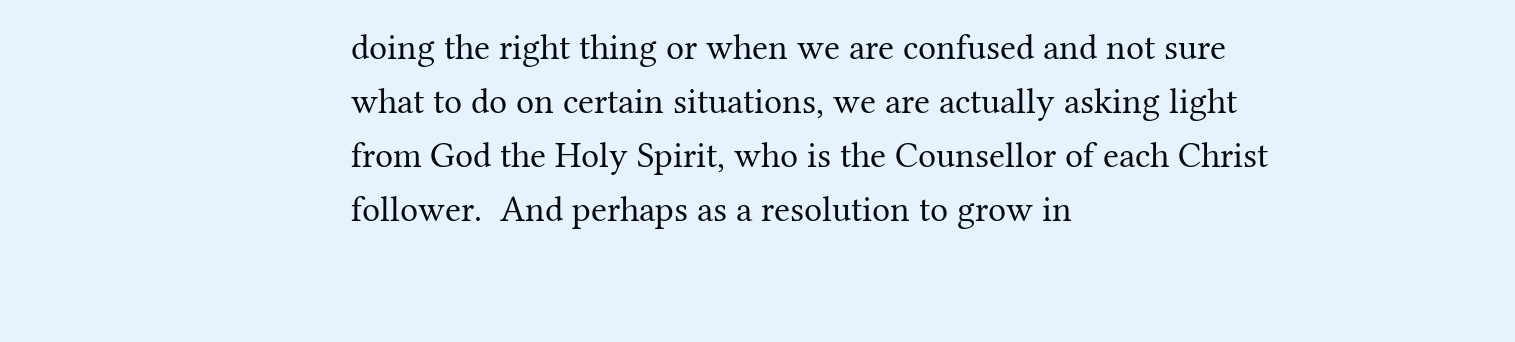doing the right thing or when we are confused and not sure what to do on certain situations, we are actually asking light from God the Holy Spirit, who is the Counsellor of each Christ follower.  And perhaps as a resolution to grow in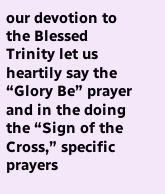our devotion to the Blessed Trinity let us heartily say the “Glory Be” prayer and in the doing the “Sign of the Cross,” specific prayers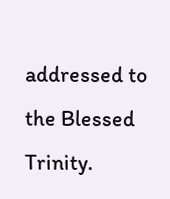addressed to the Blessed Trinity.